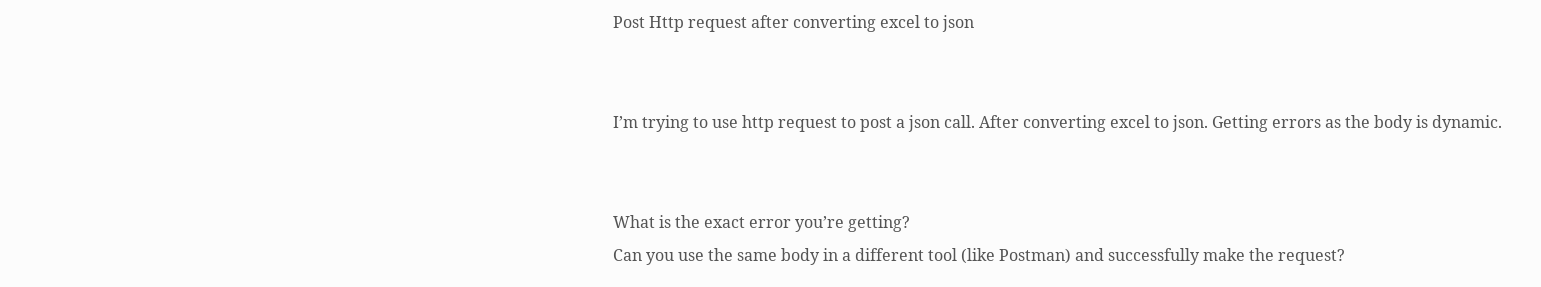Post Http request after converting excel to json


I’m trying to use http request to post a json call. After converting excel to json. Getting errors as the body is dynamic.


What is the exact error you’re getting?
Can you use the same body in a different tool (like Postman) and successfully make the request?